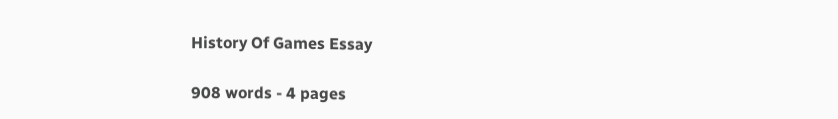History Of Games Essay

908 words - 4 pages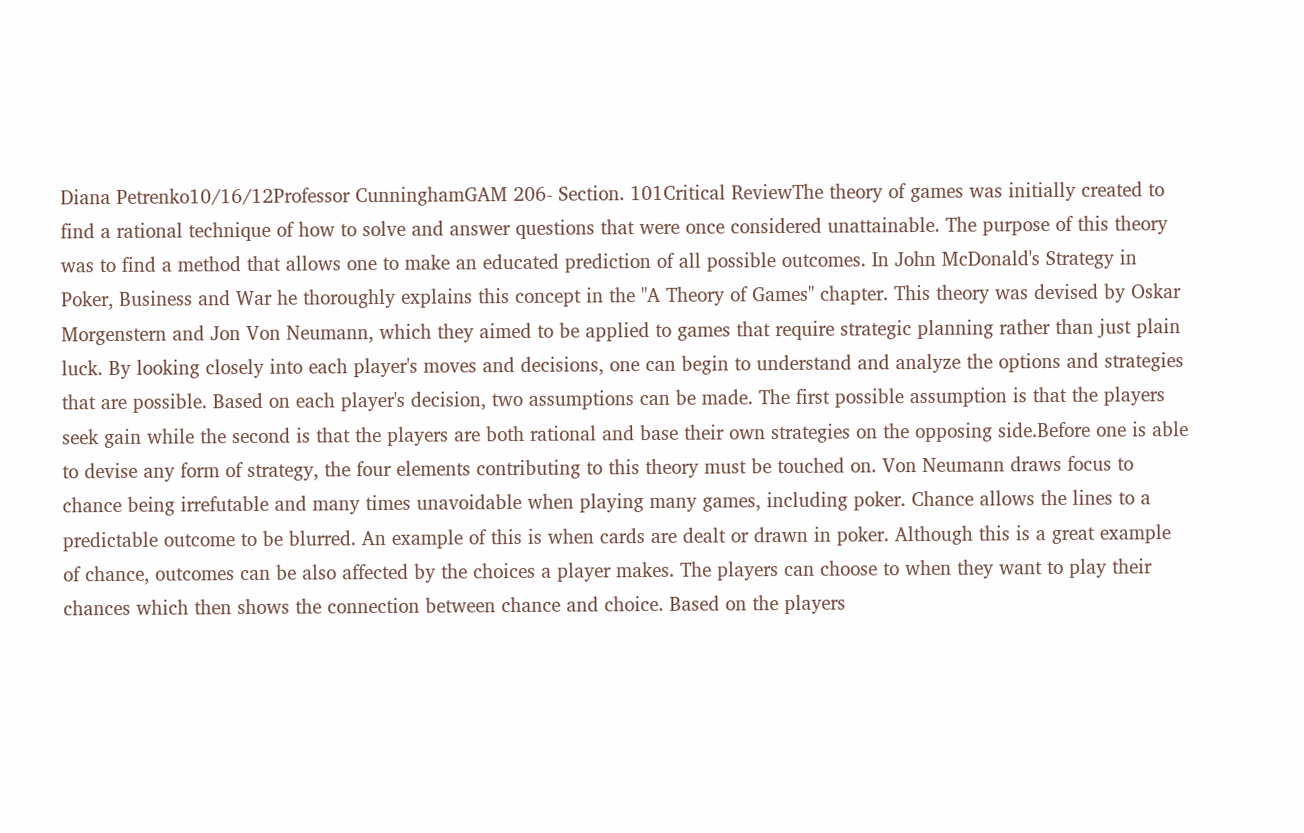Diana Petrenko10/16/12Professor CunninghamGAM 206- Section. 101Critical ReviewThe theory of games was initially created to find a rational technique of how to solve and answer questions that were once considered unattainable. The purpose of this theory was to find a method that allows one to make an educated prediction of all possible outcomes. In John McDonald's Strategy in Poker, Business and War he thoroughly explains this concept in the "A Theory of Games" chapter. This theory was devised by Oskar Morgenstern and Jon Von Neumann, which they aimed to be applied to games that require strategic planning rather than just plain luck. By looking closely into each player's moves and decisions, one can begin to understand and analyze the options and strategies that are possible. Based on each player's decision, two assumptions can be made. The first possible assumption is that the players seek gain while the second is that the players are both rational and base their own strategies on the opposing side.Before one is able to devise any form of strategy, the four elements contributing to this theory must be touched on. Von Neumann draws focus to chance being irrefutable and many times unavoidable when playing many games, including poker. Chance allows the lines to a predictable outcome to be blurred. An example of this is when cards are dealt or drawn in poker. Although this is a great example of chance, outcomes can be also affected by the choices a player makes. The players can choose to when they want to play their chances which then shows the connection between chance and choice. Based on the players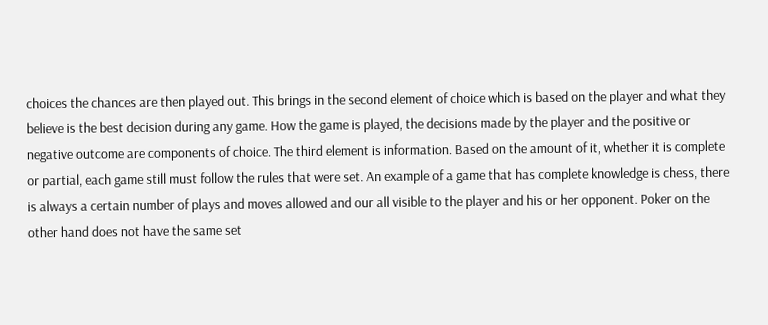choices the chances are then played out. This brings in the second element of choice which is based on the player and what they believe is the best decision during any game. How the game is played, the decisions made by the player and the positive or negative outcome are components of choice. The third element is information. Based on the amount of it, whether it is complete or partial, each game still must follow the rules that were set. An example of a game that has complete knowledge is chess, there is always a certain number of plays and moves allowed and our all visible to the player and his or her opponent. Poker on the other hand does not have the same set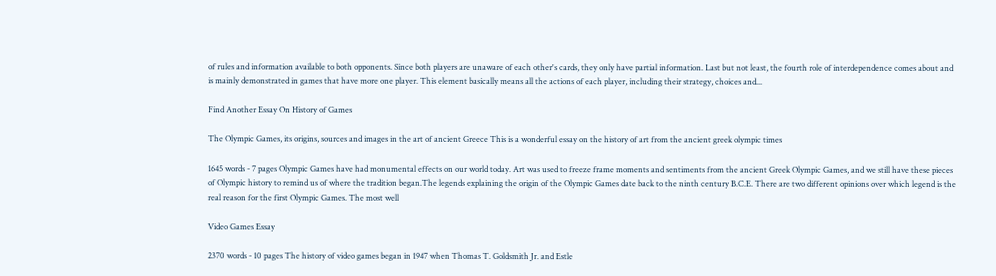of rules and information available to both opponents. Since both players are unaware of each other's cards, they only have partial information. Last but not least, the fourth role of interdependence comes about and is mainly demonstrated in games that have more one player. This element basically means all the actions of each player, including their strategy, choices and...

Find Another Essay On History of Games

The Olympic Games, its origins, sources and images in the art of ancient Greece This is a wonderful essay on the history of art from the ancient greek olympic times

1645 words - 7 pages Olympic Games have had monumental effects on our world today. Art was used to freeze frame moments and sentiments from the ancient Greek Olympic Games, and we still have these pieces of Olympic history to remind us of where the tradition began.The legends explaining the origin of the Olympic Games date back to the ninth century B.C.E. There are two different opinions over which legend is the real reason for the first Olympic Games. The most well

Video Games Essay

2370 words - 10 pages The history of video games began in 1947 when Thomas T. Goldsmith Jr. and Estle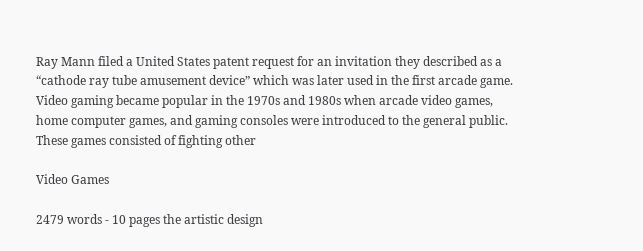Ray Mann filed a United States patent request for an invitation they described as a “cathode ray tube amusement device” which was later used in the first arcade game. Video gaming became popular in the 1970s and 1980s when arcade video games, home computer games, and gaming consoles were introduced to the general public. These games consisted of fighting other

Video Games

2479 words - 10 pages the artistic design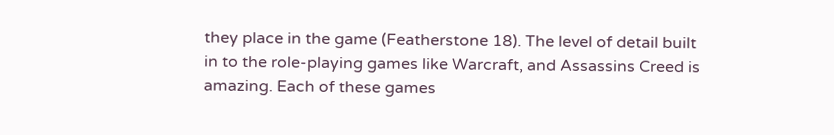they place in the game (Featherstone 18). The level of detail built in to the role-playing games like Warcraft, and Assassins Creed is amazing. Each of these games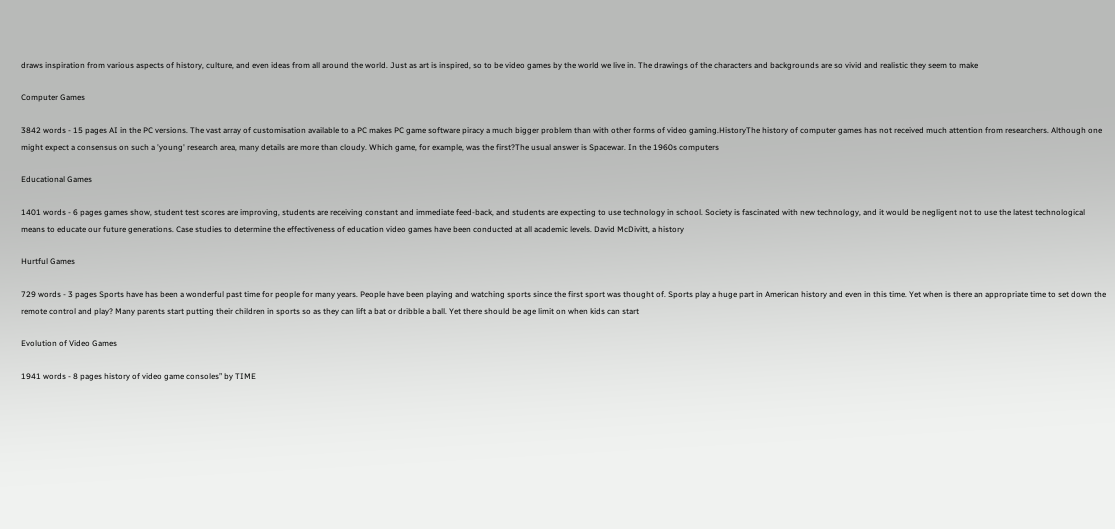draws inspiration from various aspects of history, culture, and even ideas from all around the world. Just as art is inspired, so to be video games by the world we live in. The drawings of the characters and backgrounds are so vivid and realistic they seem to make

Computer Games

3842 words - 15 pages AI in the PC versions. The vast array of customisation available to a PC makes PC game software piracy a much bigger problem than with other forms of video gaming.HistoryThe history of computer games has not received much attention from researchers. Although one might expect a consensus on such a 'young' research area, many details are more than cloudy. Which game, for example, was the first?The usual answer is Spacewar. In the 1960s computers

Educational Games

1401 words - 6 pages games show, student test scores are improving, students are receiving constant and immediate feed-back, and students are expecting to use technology in school. Society is fascinated with new technology, and it would be negligent not to use the latest technological means to educate our future generations. Case studies to determine the effectiveness of education video games have been conducted at all academic levels. David McDivitt, a history

Hurtful Games

729 words - 3 pages Sports have has been a wonderful past time for people for many years. People have been playing and watching sports since the first sport was thought of. Sports play a huge part in American history and even in this time. Yet when is there an appropriate time to set down the remote control and play? Many parents start putting their children in sports so as they can lift a bat or dribble a ball. Yet there should be age limit on when kids can start

Evolution of Video Games

1941 words - 8 pages history of video game consoles” by TIME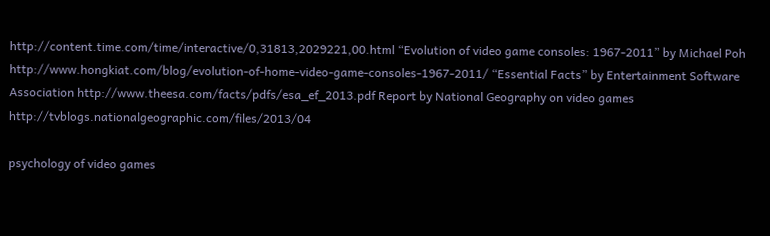http://content.time.com/time/interactive/0,31813,2029221,00.html “Evolution of video game consoles: 1967-2011” by Michael Poh http://www.hongkiat.com/blog/evolution-of-home-video-game-consoles-1967-2011/ “Essential Facts” by Entertainment Software Association http://www.theesa.com/facts/pdfs/esa_ef_2013.pdf Report by National Geography on video games http://tvblogs.nationalgeographic.com/files/2013/04

psychology of video games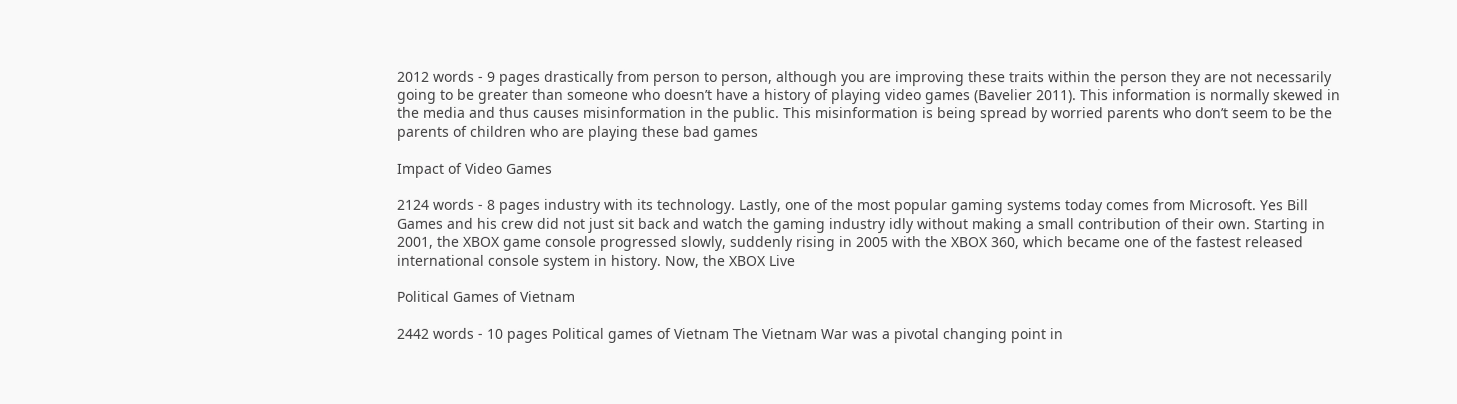2012 words - 9 pages drastically from person to person, although you are improving these traits within the person they are not necessarily going to be greater than someone who doesn’t have a history of playing video games (Bavelier 2011). This information is normally skewed in the media and thus causes misinformation in the public. This misinformation is being spread by worried parents who don’t seem to be the parents of children who are playing these bad games

Impact of Video Games

2124 words - 8 pages industry with its technology. Lastly, one of the most popular gaming systems today comes from Microsoft. Yes Bill Games and his crew did not just sit back and watch the gaming industry idly without making a small contribution of their own. Starting in 2001, the XBOX game console progressed slowly, suddenly rising in 2005 with the XBOX 360, which became one of the fastest released international console system in history. Now, the XBOX Live

Political Games of Vietnam

2442 words - 10 pages Political games of Vietnam The Vietnam War was a pivotal changing point in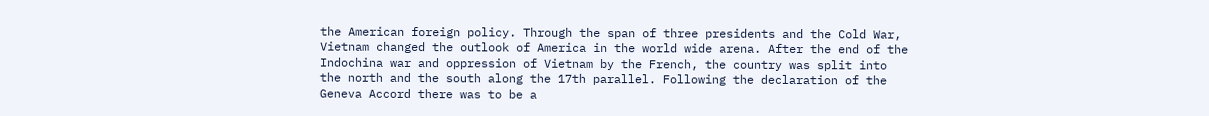the American foreign policy. Through the span of three presidents and the Cold War, Vietnam changed the outlook of America in the world wide arena. After the end of the Indochina war and oppression of Vietnam by the French, the country was split into the north and the south along the 17th parallel. Following the declaration of the Geneva Accord there was to be a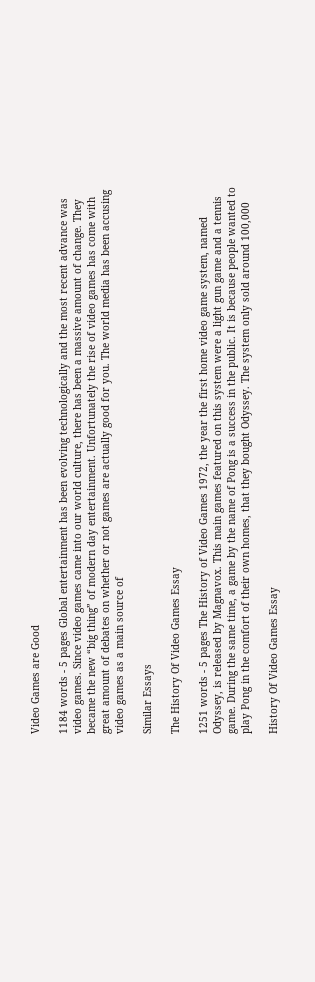Video Games are Good

1184 words - 5 pages Global entertainment has been evolving technologically and the most recent advance was video games. Since video games came into our world culture, there has been a massive amount of change. They became the new “big thing” of modern day entertainment. Unfortunately the rise of video games has come with great amount of debates on whether or not games are actually good for you. The world media has been accusing video games as a main source of

Similar Essays

The History Of Video Games Essay

1251 words - 5 pages The History of Video Games 1972, the year the first home video game system, named Odyssey, is released by Magnavox. This main games featured on this system were a light gun game and a tennis game. During the same time, a game by the name of Pong is a success in the public. It is because people wanted to play Pong in the comfort of their own homes, that they bought Odyssey. The system only sold around 100,000

History Of Video Games Essay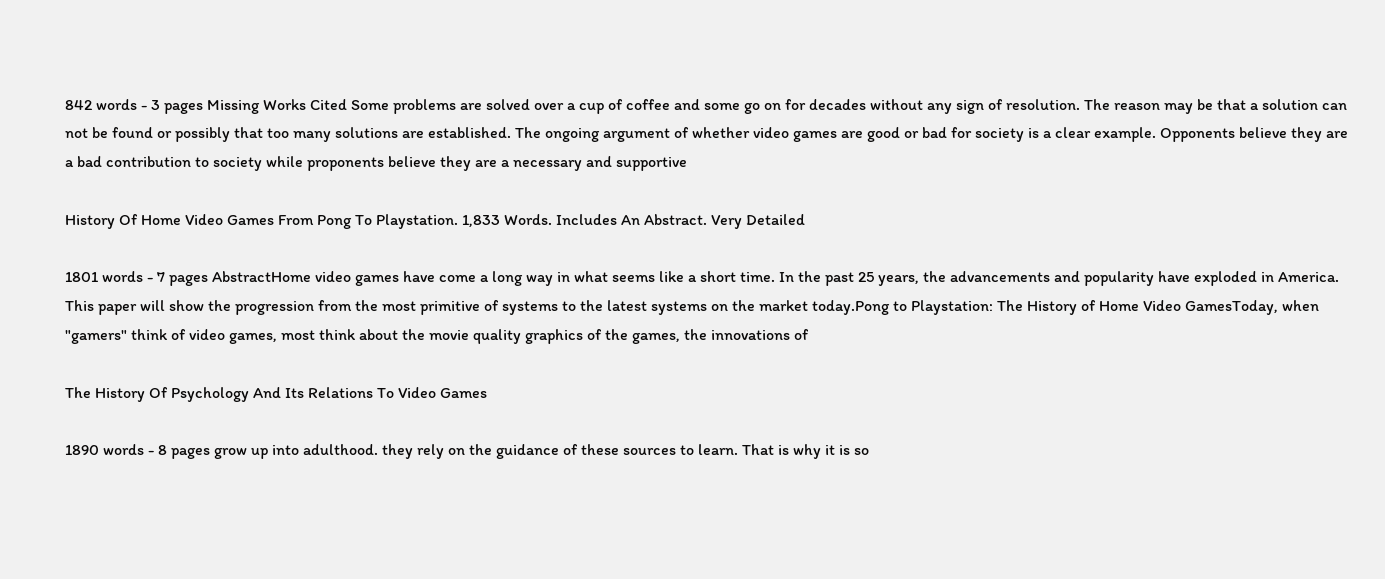842 words - 3 pages Missing Works Cited Some problems are solved over a cup of coffee and some go on for decades without any sign of resolution. The reason may be that a solution can not be found or possibly that too many solutions are established. The ongoing argument of whether video games are good or bad for society is a clear example. Opponents believe they are a bad contribution to society while proponents believe they are a necessary and supportive

History Of Home Video Games From Pong To Playstation. 1,833 Words. Includes An Abstract. Very Detailed

1801 words - 7 pages AbstractHome video games have come a long way in what seems like a short time. In the past 25 years, the advancements and popularity have exploded in America. This paper will show the progression from the most primitive of systems to the latest systems on the market today.Pong to Playstation: The History of Home Video GamesToday, when "gamers" think of video games, most think about the movie quality graphics of the games, the innovations of

The History Of Psychology And Its Relations To Video Games

1890 words - 8 pages grow up into adulthood. they rely on the guidance of these sources to learn. That is why it is so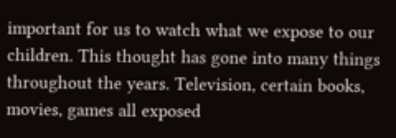important for us to watch what we expose to our children. This thought has gone into many things throughout the years. Television, certain books, movies, games all exposed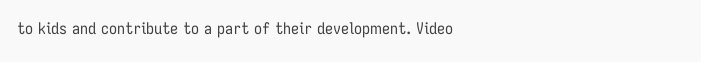to kids and contribute to a part of their development. Video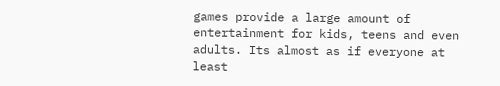games provide a large amount of entertainment for kids, teens and even adults. Its almost as if everyone at least